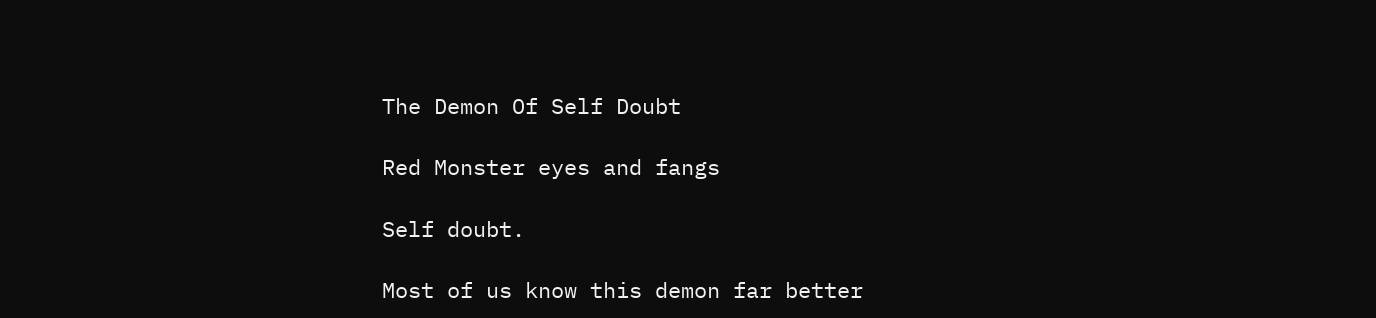The Demon Of Self Doubt

Red Monster eyes and fangs

Self doubt.

Most of us know this demon far better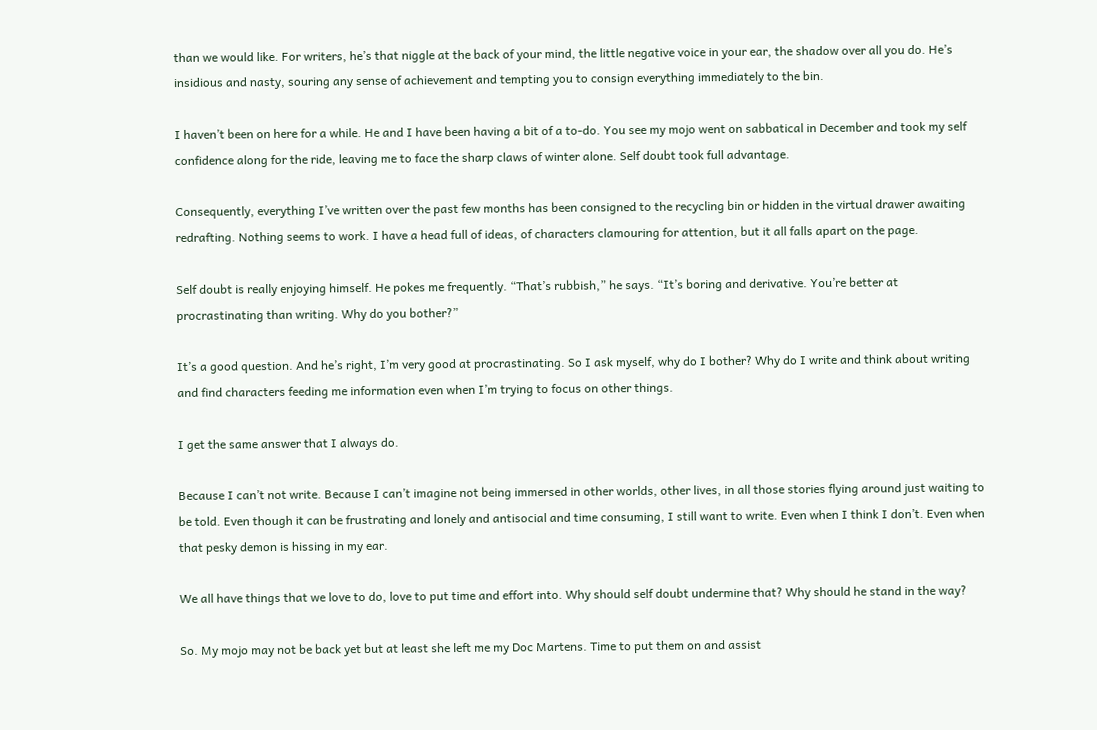than we would like. For writers, he’s that niggle at the back of your mind, the little negative voice in your ear, the shadow over all you do. He’s insidious and nasty, souring any sense of achievement and tempting you to consign everything immediately to the bin.

I haven’t been on here for a while. He and I have been having a bit of a to-do. You see my mojo went on sabbatical in December and took my self confidence along for the ride, leaving me to face the sharp claws of winter alone. Self doubt took full advantage.

Consequently, everything I’ve written over the past few months has been consigned to the recycling bin or hidden in the virtual drawer awaiting redrafting. Nothing seems to work. I have a head full of ideas, of characters clamouring for attention, but it all falls apart on the page.

Self doubt is really enjoying himself. He pokes me frequently. “That’s rubbish,” he says. “It’s boring and derivative. You’re better at procrastinating than writing. Why do you bother?”

It’s a good question. And he’s right, I’m very good at procrastinating. So I ask myself, why do I bother? Why do I write and think about writing and find characters feeding me information even when I’m trying to focus on other things.

I get the same answer that I always do.

Because I can’t not write. Because I can’t imagine not being immersed in other worlds, other lives, in all those stories flying around just waiting to be told. Even though it can be frustrating and lonely and antisocial and time consuming, I still want to write. Even when I think I don’t. Even when that pesky demon is hissing in my ear.

We all have things that we love to do, love to put time and effort into. Why should self doubt undermine that? Why should he stand in the way?

So. My mojo may not be back yet but at least she left me my Doc Martens. Time to put them on and assist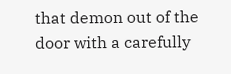that demon out of the door with a carefully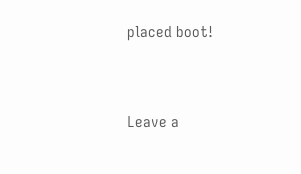placed boot!


Leave a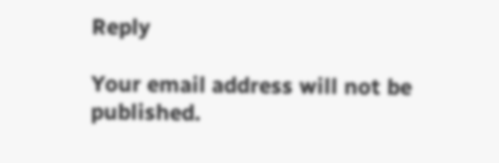Reply

Your email address will not be published.